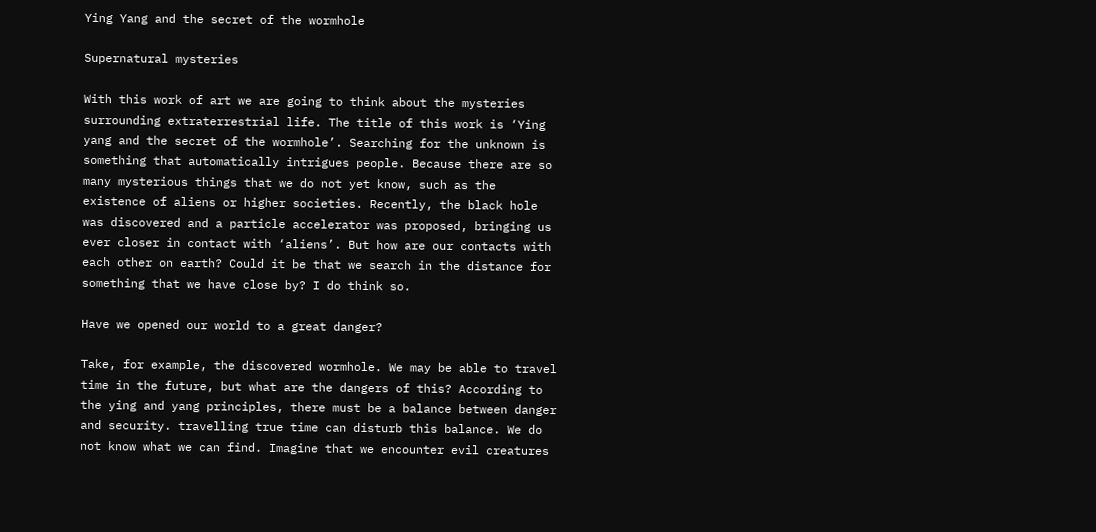Ying Yang and the secret of the wormhole

Supernatural mysteries

With this work of art we are going to think about the mysteries surrounding extraterrestrial life. The title of this work is ‘Ying yang and the secret of the wormhole’. Searching for the unknown is something that automatically intrigues people. Because there are so many mysterious things that we do not yet know, such as the existence of aliens or higher societies. Recently, the black hole was discovered and a particle accelerator was proposed, bringing us ever closer in contact with ‘aliens’. But how are our contacts with each other on earth? Could it be that we search in the distance for something that we have close by? I do think so.

Have we opened our world to a great danger?

Take, for example, the discovered wormhole. We may be able to travel time in the future, but what are the dangers of this? According to the ying and yang principles, there must be a balance between danger and security. travelling true time can disturb this balance. We do not know what we can find. Imagine that we encounter evil creatures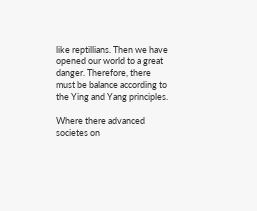like reptillians. Then we have opened our world to a great danger. Therefore, there must be balance according to the Ying and Yang principles.

Where there advanced societes on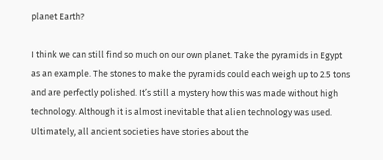planet Earth?

I think we can still find so much on our own planet. Take the pyramids in Egypt as an example. The stones to make the pyramids could each weigh up to 2.5 tons and are perfectly polished. It’s still a mystery how this was made without high technology. Although it is almost inevitable that alien technology was used. Ultimately, all ancient societies have stories about the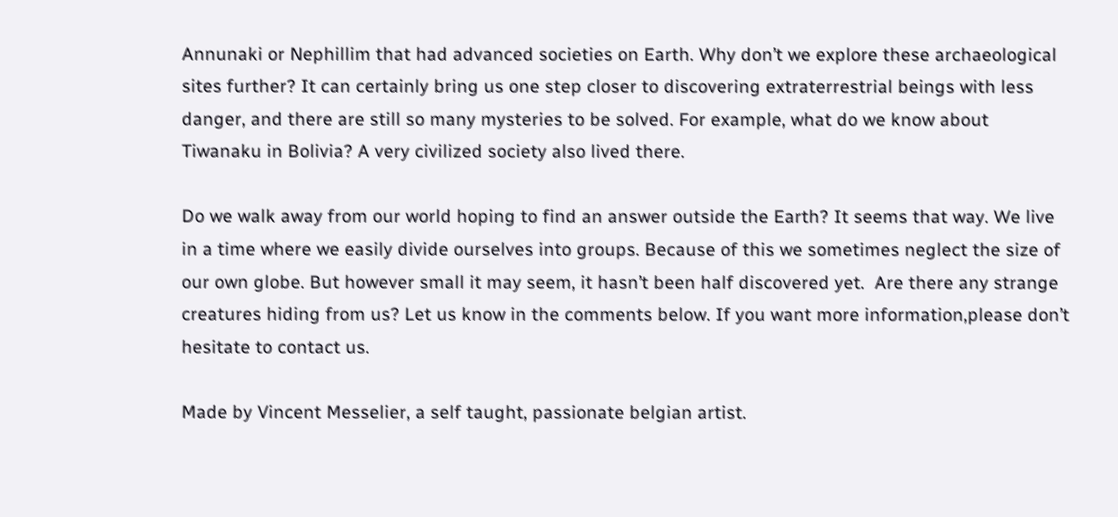Annunaki or Nephillim that had advanced societies on Earth. Why don’t we explore these archaeological sites further? It can certainly bring us one step closer to discovering extraterrestrial beings with less danger, and there are still so many mysteries to be solved. For example, what do we know about Tiwanaku in Bolivia? A very civilized society also lived there.

Do we walk away from our world hoping to find an answer outside the Earth? It seems that way. We live in a time where we easily divide ourselves into groups. Because of this we sometimes neglect the size of our own globe. But however small it may seem, it hasn’t been half discovered yet.  Are there any strange creatures hiding from us? Let us know in the comments below. If you want more information,please don’t hesitate to contact us.

Made by Vincent Messelier, a self taught, passionate belgian artist.